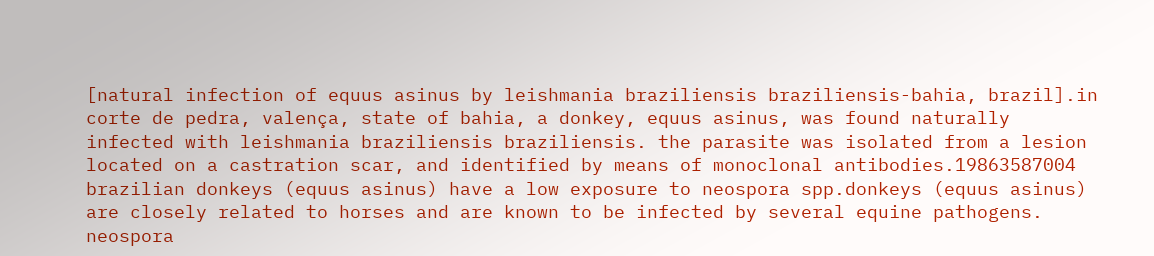[natural infection of equus asinus by leishmania braziliensis braziliensis-bahia, brazil].in corte de pedra, valença, state of bahia, a donkey, equus asinus, was found naturally infected with leishmania braziliensis braziliensis. the parasite was isolated from a lesion located on a castration scar, and identified by means of monoclonal antibodies.19863587004
brazilian donkeys (equus asinus) have a low exposure to neospora spp.donkeys (equus asinus) are closely related to horses and are known to be infected by several equine pathogens. neospora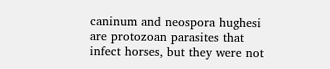caninum and neospora hughesi are protozoan parasites that infect horses, but they were not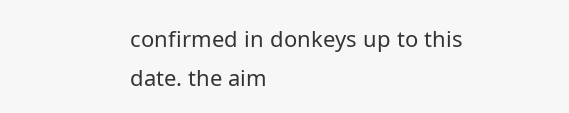confirmed in donkeys up to this date. the aim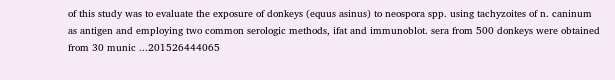of this study was to evaluate the exposure of donkeys (equus asinus) to neospora spp. using tachyzoites of n. caninum as antigen and employing two common serologic methods, ifat and immunoblot. sera from 500 donkeys were obtained from 30 munic ...201526444065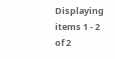Displaying items 1 - 2 of 2